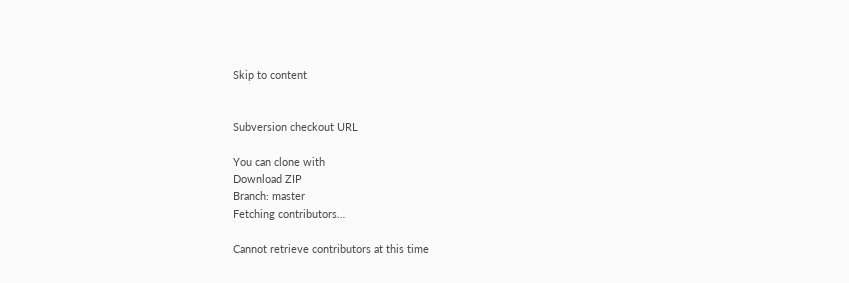Skip to content


Subversion checkout URL

You can clone with
Download ZIP
Branch: master
Fetching contributors…

Cannot retrieve contributors at this time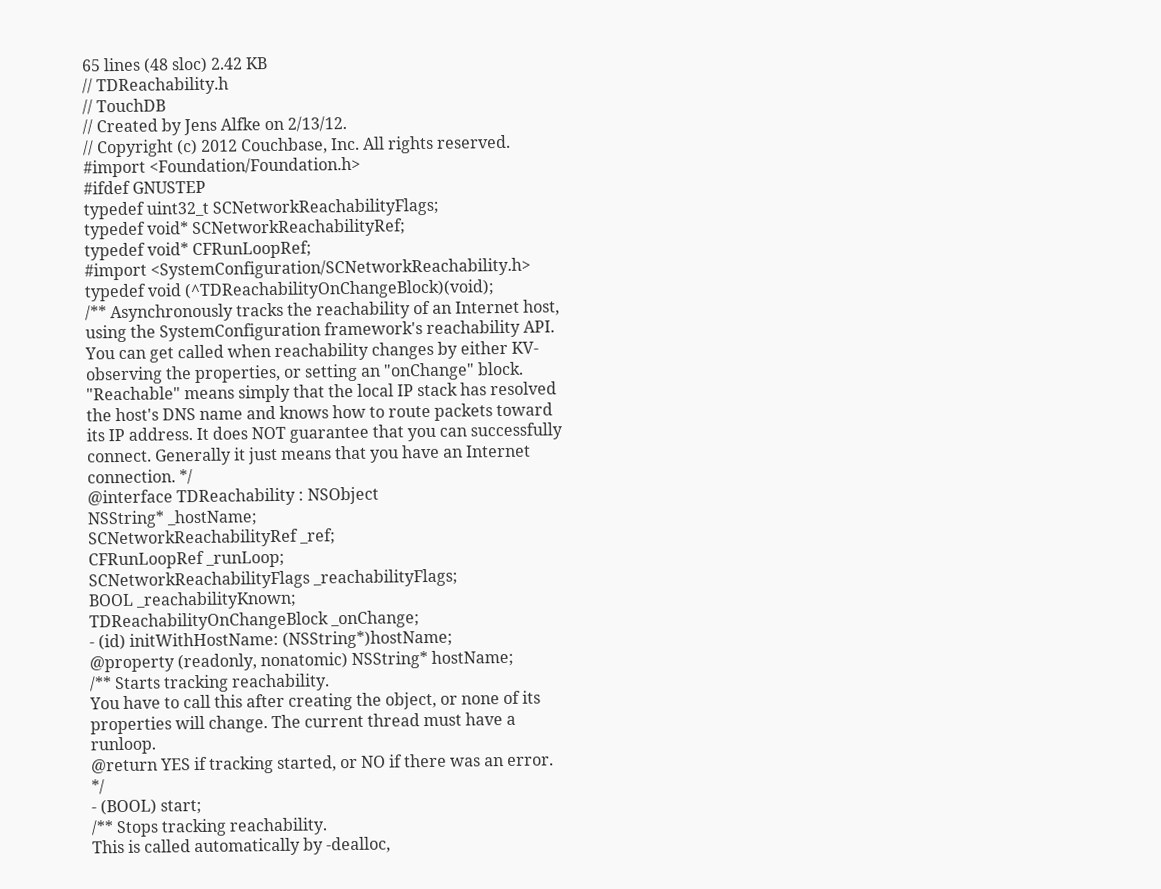65 lines (48 sloc) 2.42 KB
// TDReachability.h
// TouchDB
// Created by Jens Alfke on 2/13/12.
// Copyright (c) 2012 Couchbase, Inc. All rights reserved.
#import <Foundation/Foundation.h>
#ifdef GNUSTEP
typedef uint32_t SCNetworkReachabilityFlags;
typedef void* SCNetworkReachabilityRef;
typedef void* CFRunLoopRef;
#import <SystemConfiguration/SCNetworkReachability.h>
typedef void (^TDReachabilityOnChangeBlock)(void);
/** Asynchronously tracks the reachability of an Internet host, using the SystemConfiguration framework's reachability API.
You can get called when reachability changes by either KV-observing the properties, or setting an "onChange" block.
"Reachable" means simply that the local IP stack has resolved the host's DNS name and knows how to route packets toward its IP address. It does NOT guarantee that you can successfully connect. Generally it just means that you have an Internet connection. */
@interface TDReachability : NSObject
NSString* _hostName;
SCNetworkReachabilityRef _ref;
CFRunLoopRef _runLoop;
SCNetworkReachabilityFlags _reachabilityFlags;
BOOL _reachabilityKnown;
TDReachabilityOnChangeBlock _onChange;
- (id) initWithHostName: (NSString*)hostName;
@property (readonly, nonatomic) NSString* hostName;
/** Starts tracking reachability.
You have to call this after creating the object, or none of its properties will change. The current thread must have a runloop.
@return YES if tracking started, or NO if there was an error. */
- (BOOL) start;
/** Stops tracking reachability.
This is called automatically by -dealloc,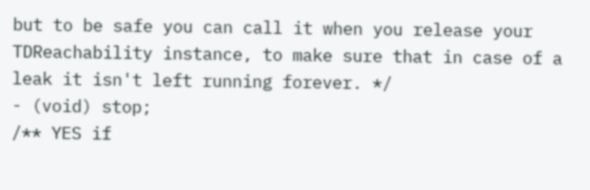but to be safe you can call it when you release your TDReachability instance, to make sure that in case of a leak it isn't left running forever. */
- (void) stop;
/** YES if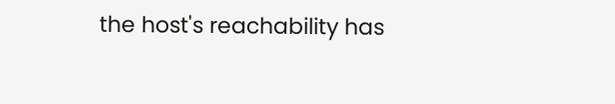the host's reachability has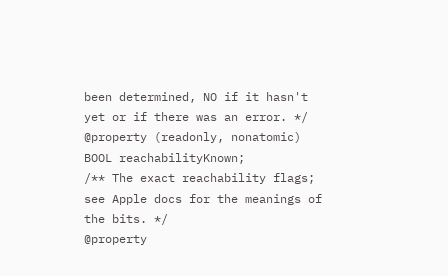been determined, NO if it hasn't yet or if there was an error. */
@property (readonly, nonatomic) BOOL reachabilityKnown;
/** The exact reachability flags; see Apple docs for the meanings of the bits. */
@property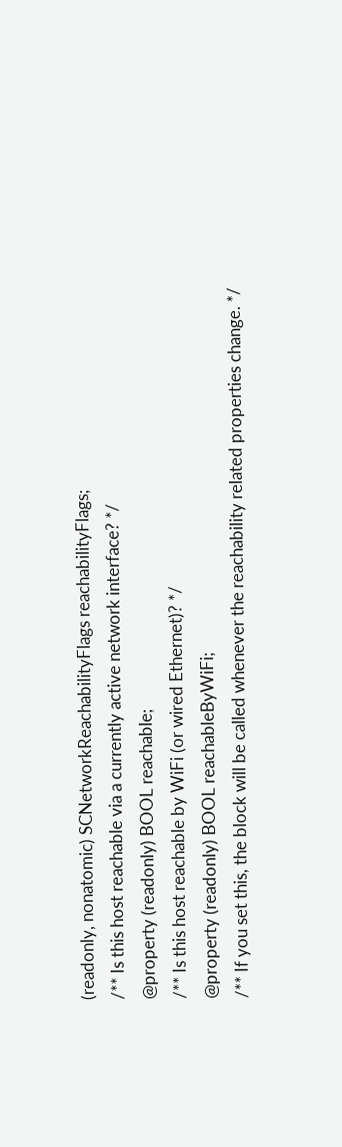(readonly, nonatomic) SCNetworkReachabilityFlags reachabilityFlags;
/** Is this host reachable via a currently active network interface? */
@property (readonly) BOOL reachable;
/** Is this host reachable by WiFi (or wired Ethernet)? */
@property (readonly) BOOL reachableByWiFi;
/** If you set this, the block will be called whenever the reachability related properties change. */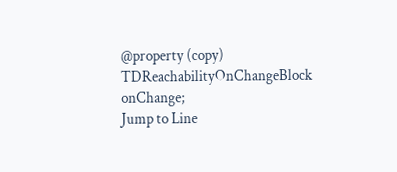@property (copy) TDReachabilityOnChangeBlock onChange;
Jump to Line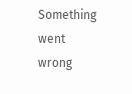Something went wrong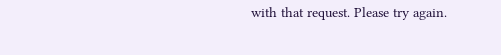with that request. Please try again.